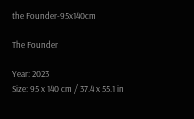the Founder-95x140cm

The Founder

Year: 2023
Size: 95 x 140 cm / 37.4 x 55.1 in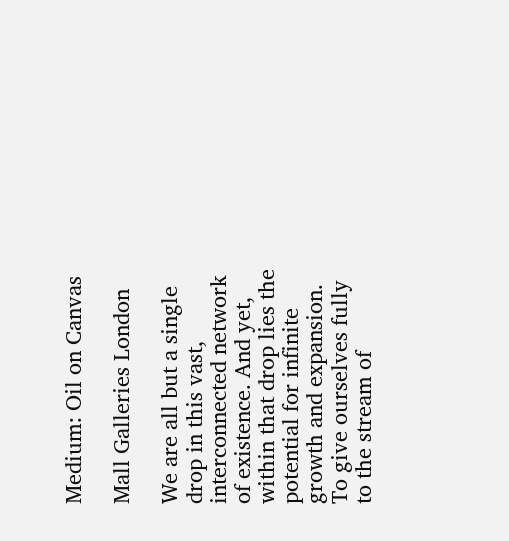Medium: Oil on Canvas

Mall Galleries London

We are all but a single drop in this vast, interconnected network of existence. And yet, within that drop lies the potential for infinite growth and expansion. To give ourselves fully to the stream of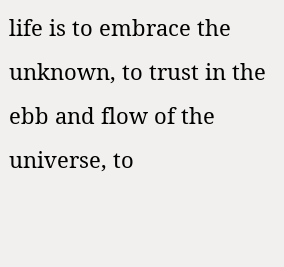life is to embrace the unknown, to trust in the ebb and flow of the universe, to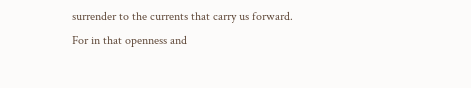surrender to the currents that carry us forward. For in that openness and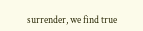surrender, we find true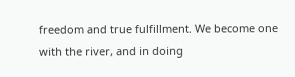freedom and true fulfillment. We become one with the river, and in doing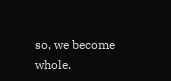so, we become whole.